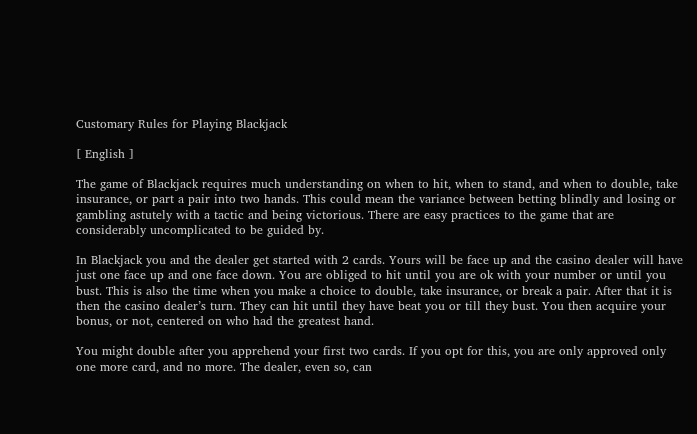Customary Rules for Playing Blackjack

[ English ]

The game of Blackjack requires much understanding on when to hit, when to stand, and when to double, take insurance, or part a pair into two hands. This could mean the variance between betting blindly and losing or gambling astutely with a tactic and being victorious. There are easy practices to the game that are considerably uncomplicated to be guided by.

In Blackjack you and the dealer get started with 2 cards. Yours will be face up and the casino dealer will have just one face up and one face down. You are obliged to hit until you are ok with your number or until you bust. This is also the time when you make a choice to double, take insurance, or break a pair. After that it is then the casino dealer’s turn. They can hit until they have beat you or till they bust. You then acquire your bonus, or not, centered on who had the greatest hand.

You might double after you apprehend your first two cards. If you opt for this, you are only approved only one more card, and no more. The dealer, even so, can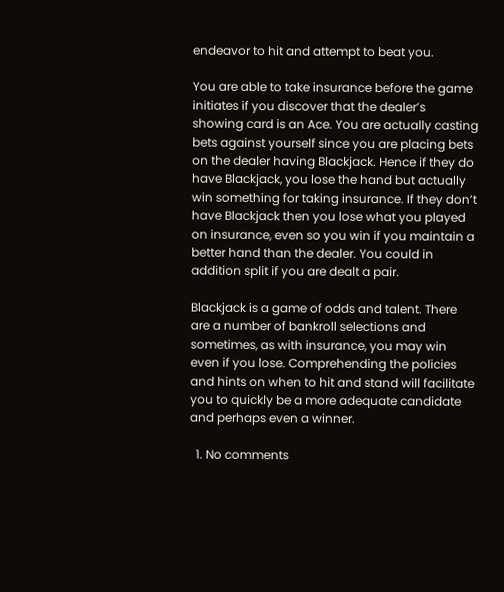endeavor to hit and attempt to beat you.

You are able to take insurance before the game initiates if you discover that the dealer’s showing card is an Ace. You are actually casting bets against yourself since you are placing bets on the dealer having Blackjack. Hence if they do have Blackjack, you lose the hand but actually win something for taking insurance. If they don’t have Blackjack then you lose what you played on insurance, even so you win if you maintain a better hand than the dealer. You could in addition split if you are dealt a pair.

Blackjack is a game of odds and talent. There are a number of bankroll selections and sometimes, as with insurance, you may win even if you lose. Comprehending the policies and hints on when to hit and stand will facilitate you to quickly be a more adequate candidate and perhaps even a winner.

  1. No comments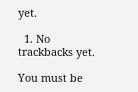yet.

  1. No trackbacks yet.

You must be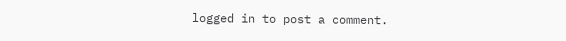logged in to post a comment.